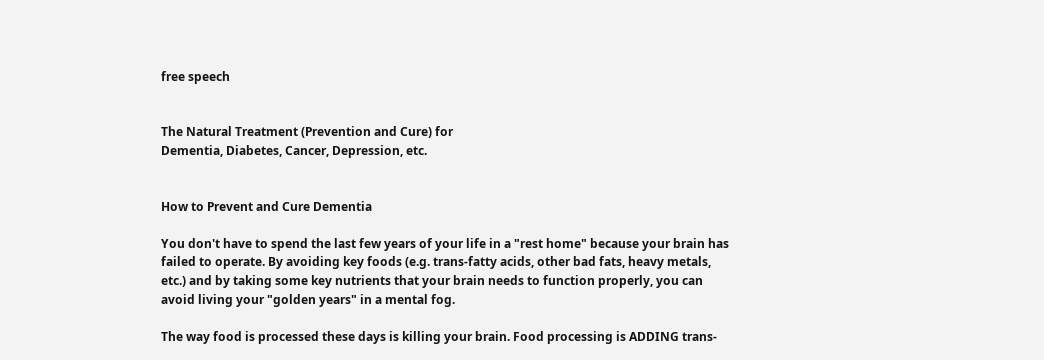free speech


The Natural Treatment (Prevention and Cure) for
Dementia, Diabetes, Cancer, Depression, etc.


How to Prevent and Cure Dementia

You don't have to spend the last few years of your life in a "rest home" because your brain has failed to operate. By avoiding key foods (e.g. trans-fatty acids, other bad fats, heavy metals, etc.) and by taking some key nutrients that your brain needs to function properly, you can avoid living your "golden years" in a mental fog.

The way food is processed these days is killing your brain. Food processing is ADDING trans-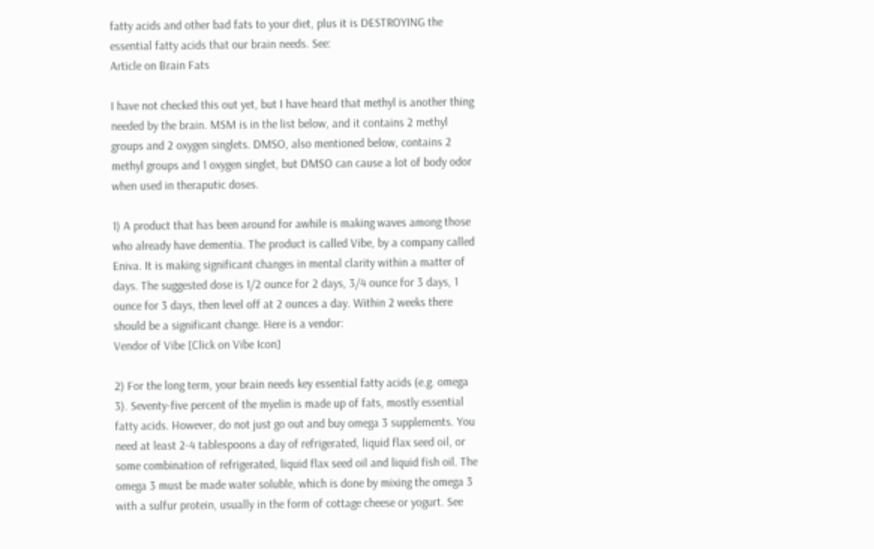fatty acids and other bad fats to your diet, plus it is DESTROYING the essential fatty acids that our brain needs. See:
Article on Brain Fats

I have not checked this out yet, but I have heard that methyl is another thing needed by the brain. MSM is in the list below, and it contains 2 methyl groups and 2 oxygen singlets. DMSO, also mentioned below, contains 2 methyl groups and 1 oxygen singlet, but DMSO can cause a lot of body odor when used in theraputic doses.

1) A product that has been around for awhile is making waves among those who already have dementia. The product is called Vibe, by a company called Eniva. It is making significant changes in mental clarity within a matter of days. The suggested dose is 1/2 ounce for 2 days, 3/4 ounce for 3 days, 1 ounce for 3 days, then level off at 2 ounces a day. Within 2 weeks there should be a significant change. Here is a vendor:
Vendor of Vibe [Click on Vibe Icon]

2) For the long term, your brain needs key essential fatty acids (e.g. omega 3). Seventy-five percent of the myelin is made up of fats, mostly essential fatty acids. However, do not just go out and buy omega 3 supplements. You need at least 2-4 tablespoons a day of refrigerated, liquid flax seed oil, or some combination of refrigerated, liquid flax seed oil and liquid fish oil. The omega 3 must be made water soluble, which is done by mixing the omega 3 with a sulfur protein, usually in the form of cottage cheese or yogurt. See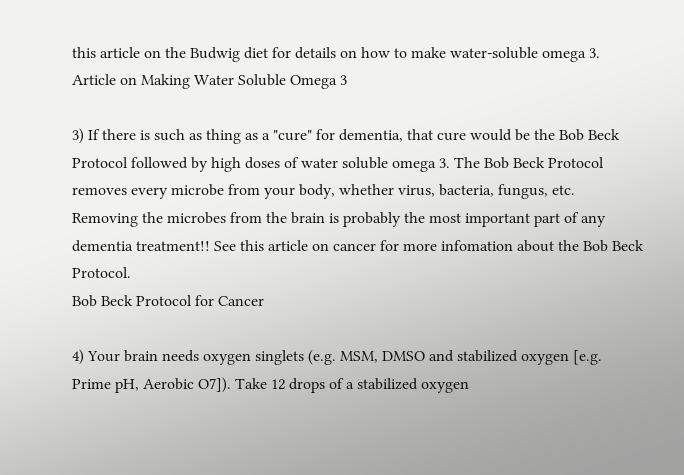this article on the Budwig diet for details on how to make water-soluble omega 3.
Article on Making Water Soluble Omega 3

3) If there is such as thing as a "cure" for dementia, that cure would be the Bob Beck Protocol followed by high doses of water soluble omega 3. The Bob Beck Protocol removes every microbe from your body, whether virus, bacteria, fungus, etc. Removing the microbes from the brain is probably the most important part of any dementia treatment!! See this article on cancer for more infomation about the Bob Beck Protocol.
Bob Beck Protocol for Cancer

4) Your brain needs oxygen singlets (e.g. MSM, DMSO and stabilized oxygen [e.g. Prime pH, Aerobic O7]). Take 12 drops of a stabilized oxygen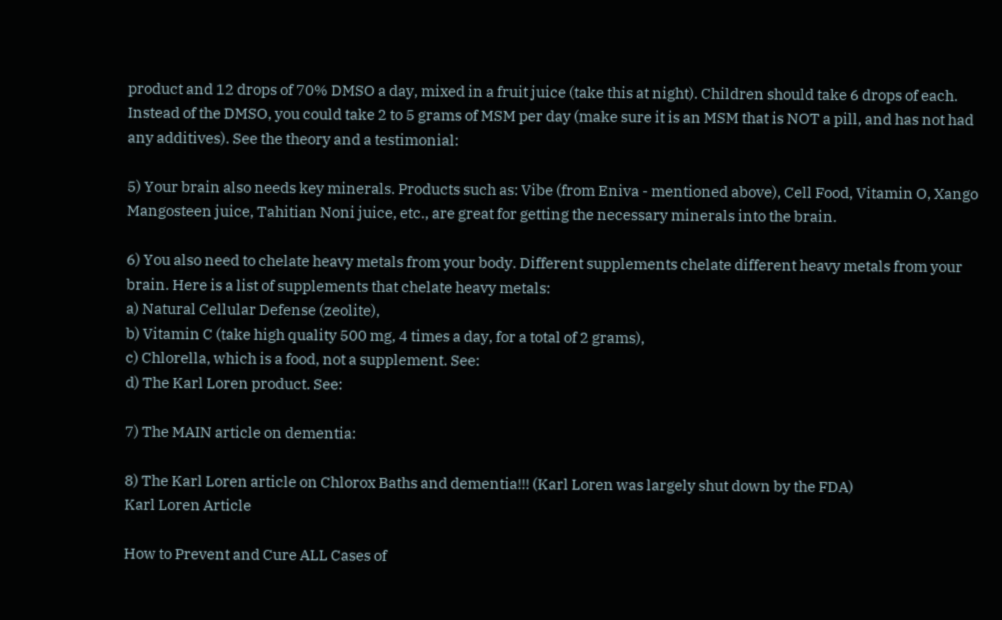product and 12 drops of 70% DMSO a day, mixed in a fruit juice (take this at night). Children should take 6 drops of each. Instead of the DMSO, you could take 2 to 5 grams of MSM per day (make sure it is an MSM that is NOT a pill, and has not had any additives). See the theory and a testimonial:

5) Your brain also needs key minerals. Products such as: Vibe (from Eniva - mentioned above), Cell Food, Vitamin O, Xango Mangosteen juice, Tahitian Noni juice, etc., are great for getting the necessary minerals into the brain.

6) You also need to chelate heavy metals from your body. Different supplements chelate different heavy metals from your brain. Here is a list of supplements that chelate heavy metals:
a) Natural Cellular Defense (zeolite),
b) Vitamin C (take high quality 500 mg, 4 times a day, for a total of 2 grams),
c) Chlorella, which is a food, not a supplement. See:
d) The Karl Loren product. See:

7) The MAIN article on dementia:

8) The Karl Loren article on Chlorox Baths and dementia!!! (Karl Loren was largely shut down by the FDA)
Karl Loren Article

How to Prevent and Cure ALL Cases of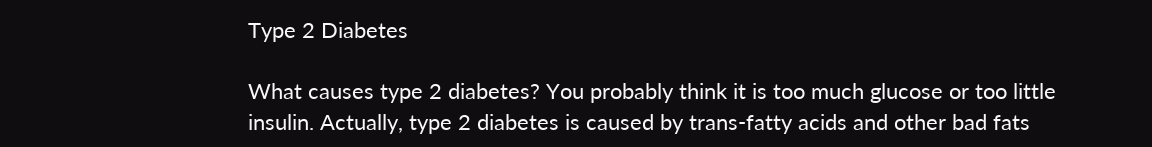Type 2 Diabetes

What causes type 2 diabetes? You probably think it is too much glucose or too little insulin. Actually, type 2 diabetes is caused by trans-fatty acids and other bad fats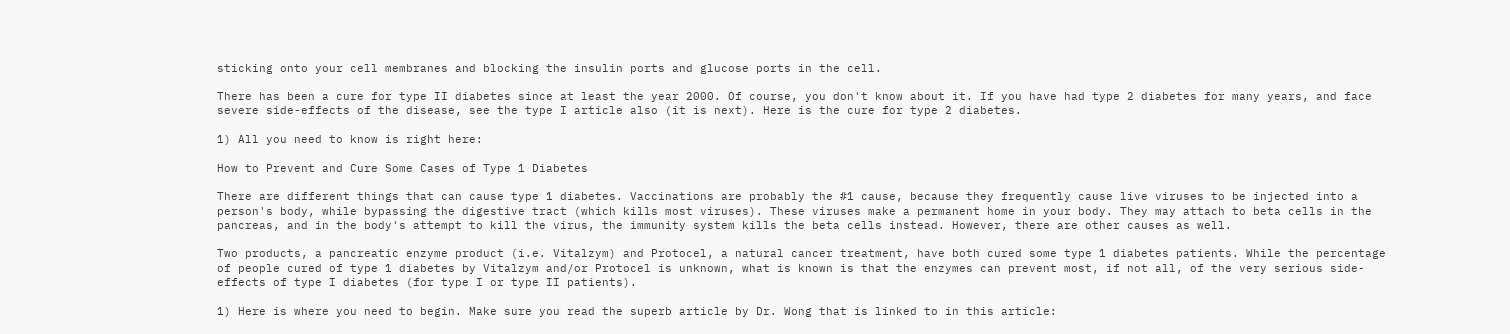sticking onto your cell membranes and blocking the insulin ports and glucose ports in the cell.

There has been a cure for type II diabetes since at least the year 2000. Of course, you don't know about it. If you have had type 2 diabetes for many years, and face severe side-effects of the disease, see the type I article also (it is next). Here is the cure for type 2 diabetes.

1) All you need to know is right here:

How to Prevent and Cure Some Cases of Type 1 Diabetes

There are different things that can cause type 1 diabetes. Vaccinations are probably the #1 cause, because they frequently cause live viruses to be injected into a person's body, while bypassing the digestive tract (which kills most viruses). These viruses make a permanent home in your body. They may attach to beta cells in the pancreas, and in the body's attempt to kill the virus, the immunity system kills the beta cells instead. However, there are other causes as well.

Two products, a pancreatic enzyme product (i.e. Vitalzym) and Protocel, a natural cancer treatment, have both cured some type 1 diabetes patients. While the percentage of people cured of type 1 diabetes by Vitalzym and/or Protocel is unknown, what is known is that the enzymes can prevent most, if not all, of the very serious side-effects of type I diabetes (for type I or type II patients).

1) Here is where you need to begin. Make sure you read the superb article by Dr. Wong that is linked to in this article: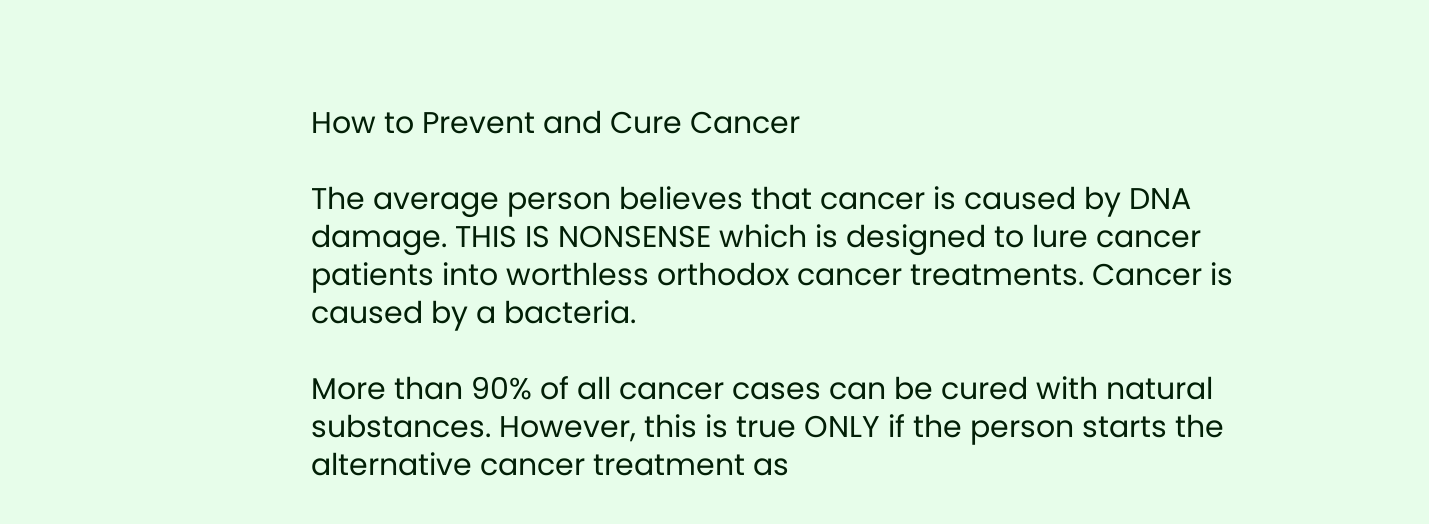How to Prevent and Cure Cancer

The average person believes that cancer is caused by DNA damage. THIS IS NONSENSE which is designed to lure cancer patients into worthless orthodox cancer treatments. Cancer is caused by a bacteria.

More than 90% of all cancer cases can be cured with natural substances. However, this is true ONLY if the person starts the alternative cancer treatment as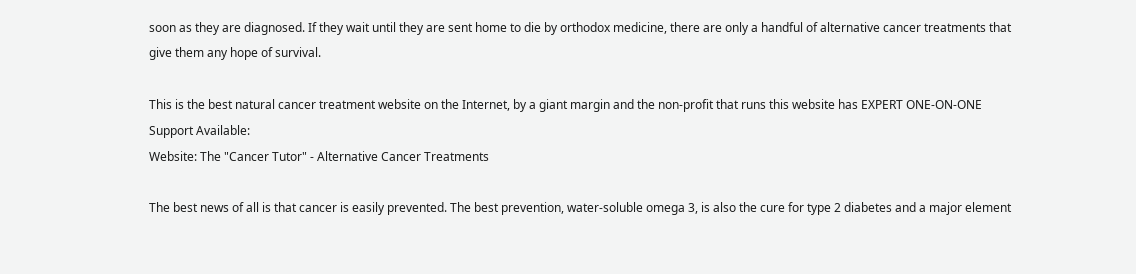soon as they are diagnosed. If they wait until they are sent home to die by orthodox medicine, there are only a handful of alternative cancer treatments that give them any hope of survival.

This is the best natural cancer treatment website on the Internet, by a giant margin and the non-profit that runs this website has EXPERT ONE-ON-ONE Support Available:
Website: The "Cancer Tutor" - Alternative Cancer Treatments

The best news of all is that cancer is easily prevented. The best prevention, water-soluble omega 3, is also the cure for type 2 diabetes and a major element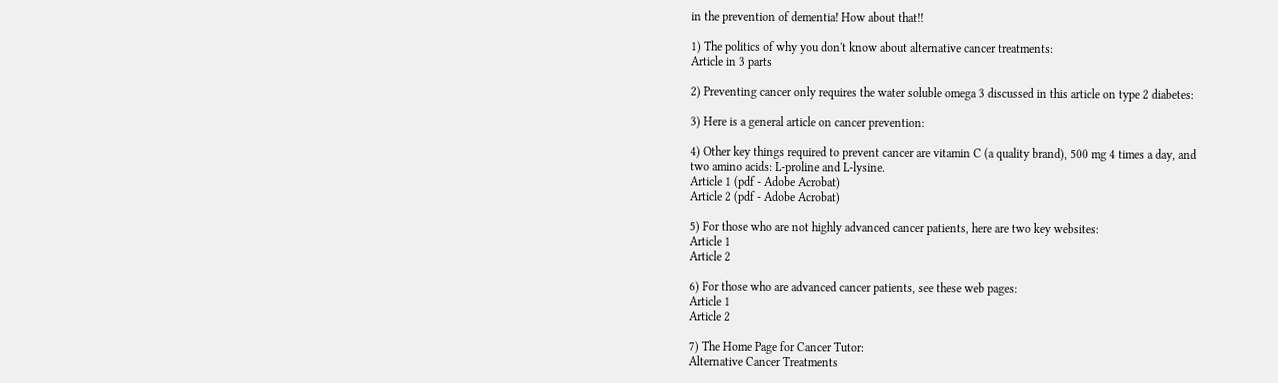in the prevention of dementia! How about that!!

1) The politics of why you don't know about alternative cancer treatments:
Article in 3 parts

2) Preventing cancer only requires the water soluble omega 3 discussed in this article on type 2 diabetes:

3) Here is a general article on cancer prevention:

4) Other key things required to prevent cancer are vitamin C (a quality brand), 500 mg 4 times a day, and two amino acids: L-proline and L-lysine.
Article 1 (pdf - Adobe Acrobat)
Article 2 (pdf - Adobe Acrobat)

5) For those who are not highly advanced cancer patients, here are two key websites:
Article 1
Article 2

6) For those who are advanced cancer patients, see these web pages:
Article 1
Article 2

7) The Home Page for Cancer Tutor:
Alternative Cancer Treatments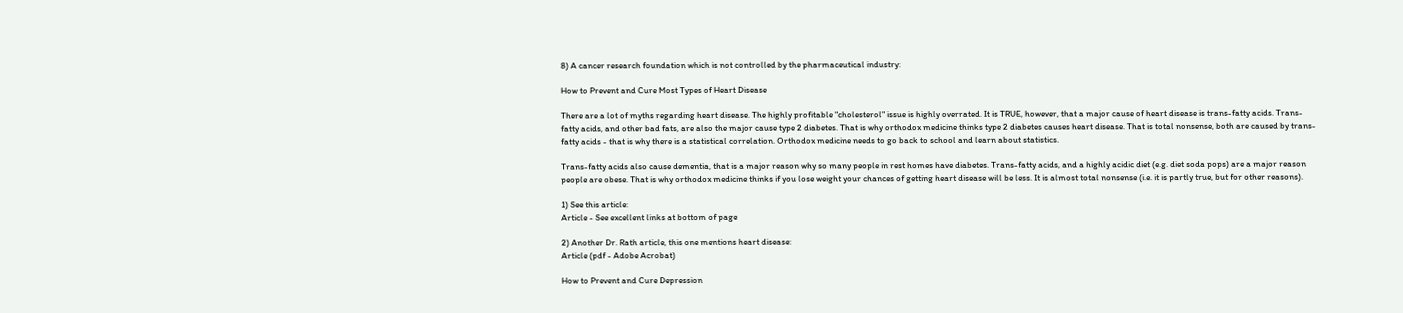8) A cancer research foundation which is not controlled by the pharmaceutical industry:

How to Prevent and Cure Most Types of Heart Disease

There are a lot of myths regarding heart disease. The highly profitable "cholesterol" issue is highly overrated. It is TRUE, however, that a major cause of heart disease is trans-fatty acids. Trans-fatty acids, and other bad fats, are also the major cause type 2 diabetes. That is why orthodox medicine thinks type 2 diabetes causes heart disease. That is total nonsense, both are caused by trans-fatty acids - that is why there is a statistical correlation. Orthodox medicine needs to go back to school and learn about statistics.

Trans-fatty acids also cause dementia, that is a major reason why so many people in rest homes have diabetes. Trans-fatty acids, and a highly acidic diet (e.g. diet soda pops) are a major reason people are obese. That is why orthodox medicine thinks if you lose weight your chances of getting heart disease will be less. It is almost total nonsense (i.e. it is partly true, but for other reasons).

1) See this article:
Article - See excellent links at bottom of page

2) Another Dr. Rath article, this one mentions heart disease:
Article (pdf - Adobe Acrobat)

How to Prevent and Cure Depression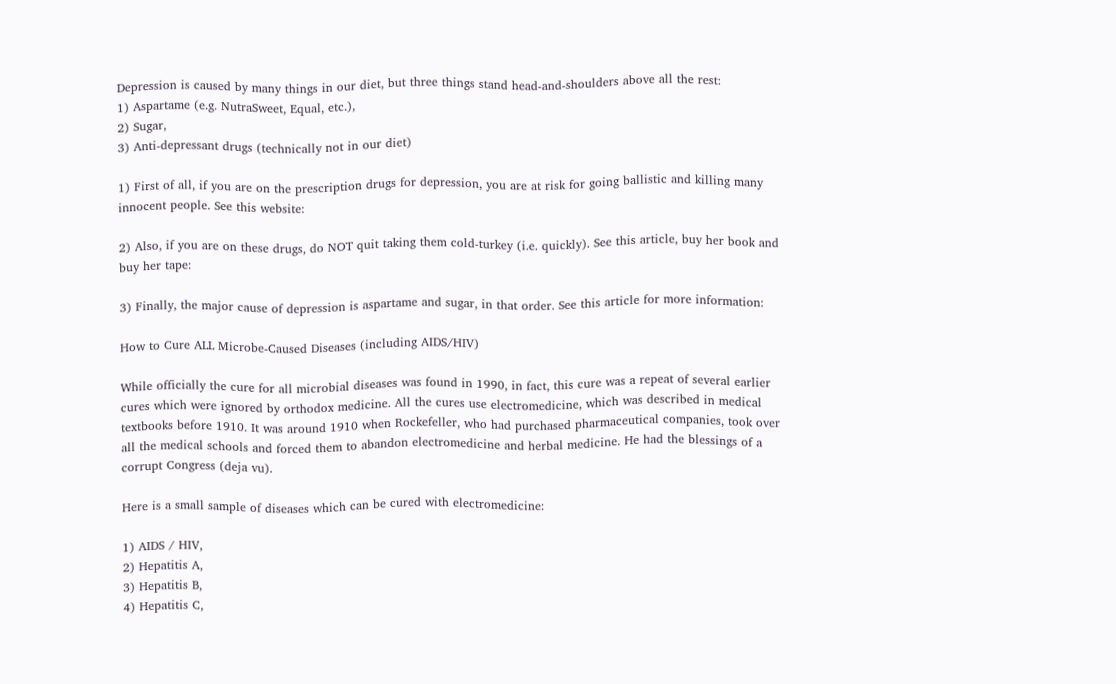Depression is caused by many things in our diet, but three things stand head-and-shoulders above all the rest:
1) Aspartame (e.g. NutraSweet, Equal, etc.),
2) Sugar,
3) Anti-depressant drugs (technically not in our diet)

1) First of all, if you are on the prescription drugs for depression, you are at risk for going ballistic and killing many innocent people. See this website:

2) Also, if you are on these drugs, do NOT quit taking them cold-turkey (i.e. quickly). See this article, buy her book and buy her tape:

3) Finally, the major cause of depression is aspartame and sugar, in that order. See this article for more information:

How to Cure ALL Microbe-Caused Diseases (including AIDS/HIV)

While officially the cure for all microbial diseases was found in 1990, in fact, this cure was a repeat of several earlier cures which were ignored by orthodox medicine. All the cures use electromedicine, which was described in medical textbooks before 1910. It was around 1910 when Rockefeller, who had purchased pharmaceutical companies, took over all the medical schools and forced them to abandon electromedicine and herbal medicine. He had the blessings of a corrupt Congress (deja vu).

Here is a small sample of diseases which can be cured with electromedicine:

1) AIDS / HIV,
2) Hepatitis A,
3) Hepatitis B,
4) Hepatitis C,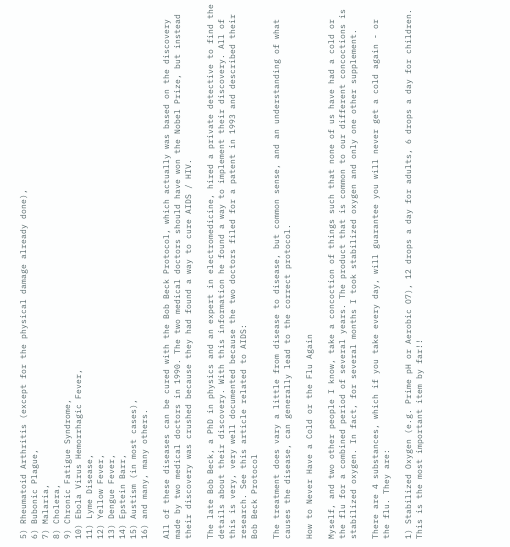5) Rheumatoid Arthritis (except for the physical damage already done),
6) Bubonic Plague,
7) Malaria,
8) Cholera,
9) Chronic Fatigue Syndrome,
10) Ebola Virus Hemorrhagic Fever,
11) Lyme Disease,
12) Yellow Fever,
13) Dengue Fever,
14) Epstein Barr,
15) Austism (in most cases),
16) and many, many others.

All of these diseases can be cured with the Bob Beck Protocol, which actually was based on the discovery made by two medical doctors in 1990. The two medical doctors should have won the Nobel Prize, but instead their discovery was crushed because they had found a way to cure AIDS / HIV.

The late Bob Beck, a PhD in physics and an expert in electromedicine, hired a private detective to find the details about their discovery. With this information he found a way to implement their discovery. All of this is very, very well documented because the two doctors filed for a patent in 1993 and described their research. See this article related to AIDS:
Bob Beck Protocol

The treatment does vary a little from disease to disease, but common sense, and an understanding of what causes the disease, can generally lead to the correct protocol.

How to Never Have a Cold or the Flu Again

Myself, and two other people I know, take a concoction of things such that none of us have had a cold or the flu for a combined period of several years. The product that is common to our different concoctions is stabilized oxygen. In fact, for several months I took stabilized oxygen and only one other supplement.

There are 4 substances, which if you take every day, will guarantee you will never get a cold again - or the flu. They are:

1) Stabilized Oxygen (e.g. Prime pH or Aerobic O7), 12 drops a day for adults, 6 drops a day for children. This is the most important item by far!!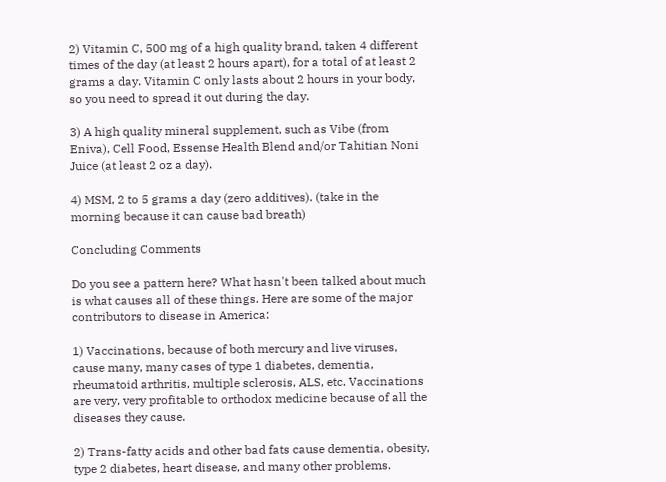2) Vitamin C, 500 mg of a high quality brand, taken 4 different times of the day (at least 2 hours apart), for a total of at least 2 grams a day. Vitamin C only lasts about 2 hours in your body, so you need to spread it out during the day.

3) A high quality mineral supplement, such as Vibe (from Eniva), Cell Food, Essense Health Blend and/or Tahitian Noni Juice (at least 2 oz a day).

4) MSM, 2 to 5 grams a day (zero additives). (take in the morning because it can cause bad breath)

Concluding Comments

Do you see a pattern here? What hasn't been talked about much is what causes all of these things. Here are some of the major contributors to disease in America:

1) Vaccinations, because of both mercury and live viruses, cause many, many cases of type 1 diabetes, dementia, rheumatoid arthritis, multiple sclerosis, ALS, etc. Vaccinations are very, very profitable to orthodox medicine because of all the diseases they cause.

2) Trans-fatty acids and other bad fats cause dementia, obesity, type 2 diabetes, heart disease, and many other problems.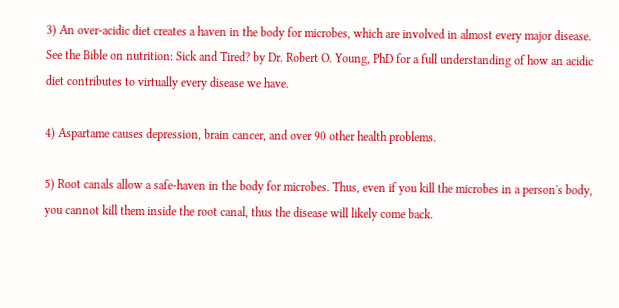3) An over-acidic diet creates a haven in the body for microbes, which are involved in almost every major disease. See the Bible on nutrition: Sick and Tired? by Dr. Robert O. Young, PhD for a full understanding of how an acidic diet contributes to virtually every disease we have.

4) Aspartame causes depression, brain cancer, and over 90 other health problems.

5) Root canals allow a safe-haven in the body for microbes. Thus, even if you kill the microbes in a person's body, you cannot kill them inside the root canal, thus the disease will likely come back.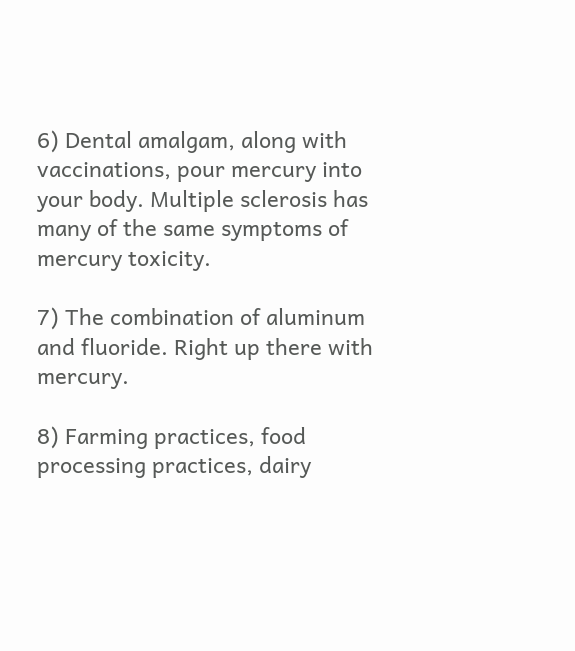6) Dental amalgam, along with vaccinations, pour mercury into your body. Multiple sclerosis has many of the same symptoms of mercury toxicity.

7) The combination of aluminum and fluoride. Right up there with mercury.

8) Farming practices, food processing practices, dairy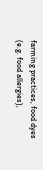farming practices, food dyes (e.g. food allergies),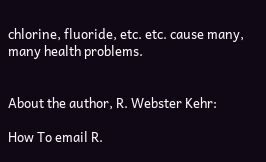chlorine, fluoride, etc. etc. cause many, many health problems.


About the author, R. Webster Kehr:

How To email R.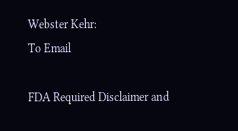Webster Kehr:
To Email

FDA Required Disclaimer and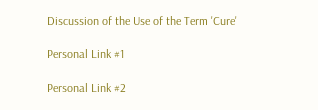Discussion of the Use of the Term 'Cure'

Personal Link #1

Personal Link #2